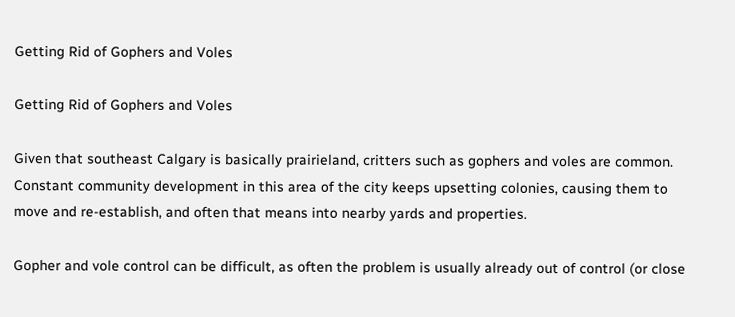Getting Rid of Gophers and Voles

Getting Rid of Gophers and Voles

Given that southeast Calgary is basically prairieland, critters such as gophers and voles are common. Constant community development in this area of the city keeps upsetting colonies, causing them to move and re-establish, and often that means into nearby yards and properties.

Gopher and vole control can be difficult, as often the problem is usually already out of control (or close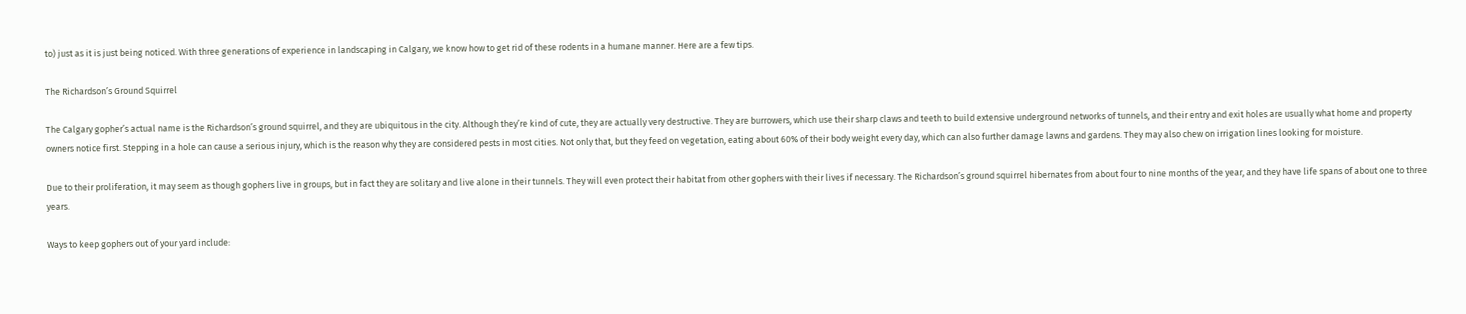to) just as it is just being noticed. With three generations of experience in landscaping in Calgary, we know how to get rid of these rodents in a humane manner. Here are a few tips.

The Richardson’s Ground Squirrel

The Calgary gopher’s actual name is the Richardson’s ground squirrel, and they are ubiquitous in the city. Although they’re kind of cute, they are actually very destructive. They are burrowers, which use their sharp claws and teeth to build extensive underground networks of tunnels, and their entry and exit holes are usually what home and property owners notice first. Stepping in a hole can cause a serious injury, which is the reason why they are considered pests in most cities. Not only that, but they feed on vegetation, eating about 60% of their body weight every day, which can also further damage lawns and gardens. They may also chew on irrigation lines looking for moisture.

Due to their proliferation, it may seem as though gophers live in groups, but in fact they are solitary and live alone in their tunnels. They will even protect their habitat from other gophers with their lives if necessary. The Richardson’s ground squirrel hibernates from about four to nine months of the year, and they have life spans of about one to three years.

Ways to keep gophers out of your yard include: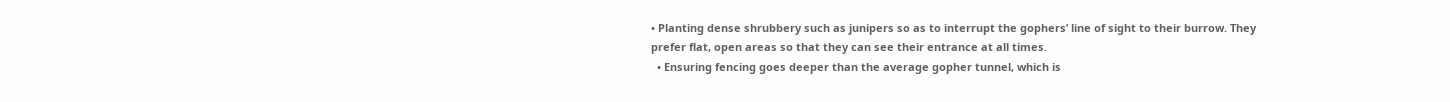• Planting dense shrubbery such as junipers so as to interrupt the gophers’ line of sight to their burrow. They prefer flat, open areas so that they can see their entrance at all times.
  • Ensuring fencing goes deeper than the average gopher tunnel, which is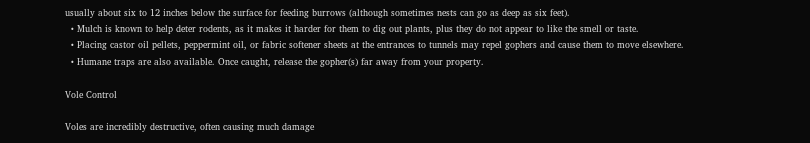usually about six to 12 inches below the surface for feeding burrows (although sometimes nests can go as deep as six feet).
  • Mulch is known to help deter rodents, as it makes it harder for them to dig out plants, plus they do not appear to like the smell or taste.
  • Placing castor oil pellets, peppermint oil, or fabric softener sheets at the entrances to tunnels may repel gophers and cause them to move elsewhere.
  • Humane traps are also available. Once caught, release the gopher(s) far away from your property.

Vole Control

Voles are incredibly destructive, often causing much damage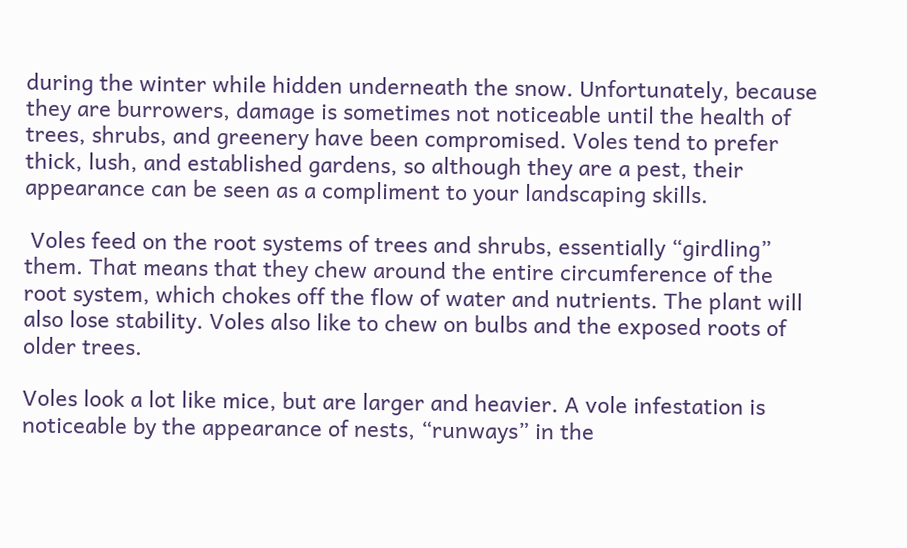during the winter while hidden underneath the snow. Unfortunately, because they are burrowers, damage is sometimes not noticeable until the health of trees, shrubs, and greenery have been compromised. Voles tend to prefer thick, lush, and established gardens, so although they are a pest, their appearance can be seen as a compliment to your landscaping skills.

 Voles feed on the root systems of trees and shrubs, essentially “girdling” them. That means that they chew around the entire circumference of the root system, which chokes off the flow of water and nutrients. The plant will also lose stability. Voles also like to chew on bulbs and the exposed roots of older trees.

Voles look a lot like mice, but are larger and heavier. A vole infestation is noticeable by the appearance of nests, “runways” in the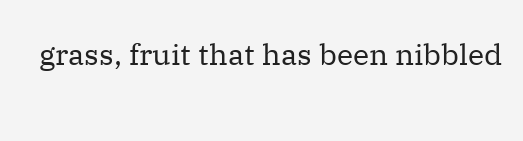grass, fruit that has been nibbled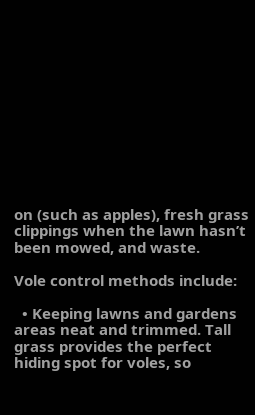on (such as apples), fresh grass clippings when the lawn hasn’t been mowed, and waste.

Vole control methods include:

  • Keeping lawns and gardens areas neat and trimmed. Tall grass provides the perfect hiding spot for voles, so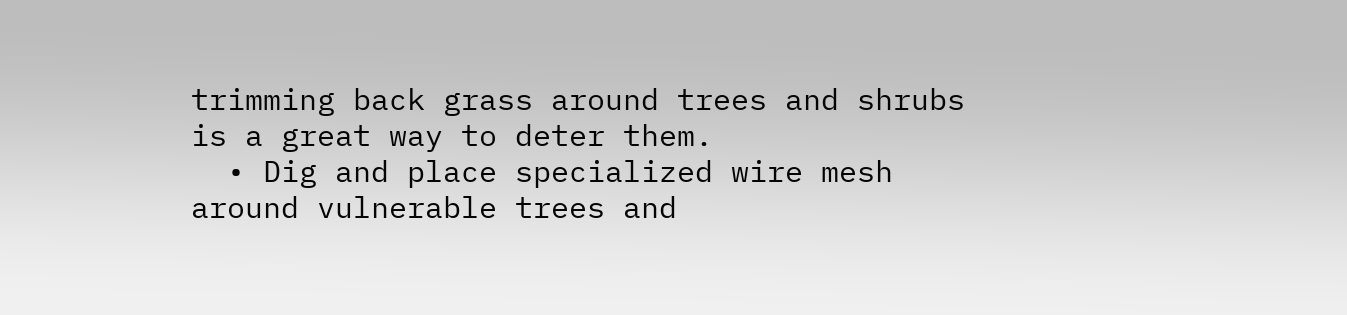trimming back grass around trees and shrubs is a great way to deter them.
  • Dig and place specialized wire mesh around vulnerable trees and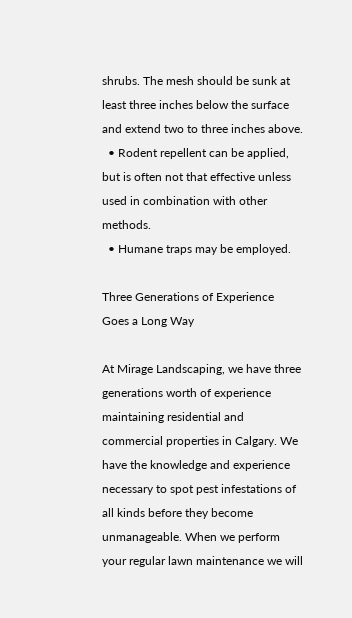shrubs. The mesh should be sunk at least three inches below the surface and extend two to three inches above.
  • Rodent repellent can be applied, but is often not that effective unless used in combination with other methods.
  • Humane traps may be employed.

Three Generations of Experience Goes a Long Way

At Mirage Landscaping, we have three generations worth of experience maintaining residential and commercial properties in Calgary. We have the knowledge and experience necessary to spot pest infestations of all kinds before they become unmanageable. When we perform your regular lawn maintenance we will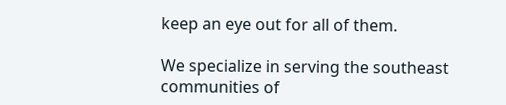keep an eye out for all of them.

We specialize in serving the southeast communities of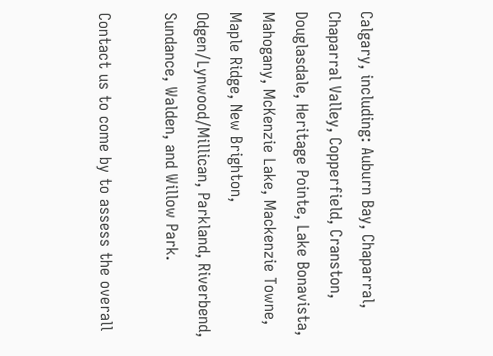Calgary, including: Auburn Bay, Chaparral, Chaparral Valley, Copperfield, Cranston, Douglasdale, Heritage Pointe, Lake Bonavista, Mahogany, McKenzie Lake, Mackenzie Towne, Maple Ridge, New Brighton, Odgen/Lynwood/Millican, Parkland, Riverbend, Sundance, Walden, and Willow Park.

Contact us to come by to assess the overall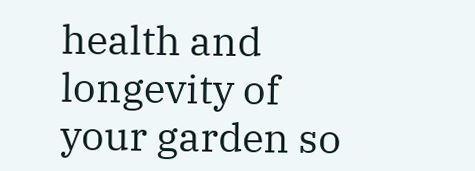health and longevity of your garden so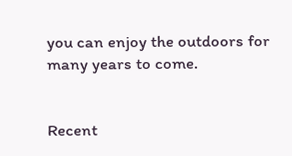you can enjoy the outdoors for many years to come.


Recent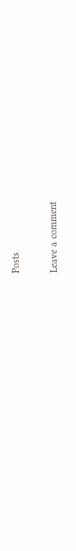Posts

Leave a comment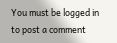You must be logged in to post a comment